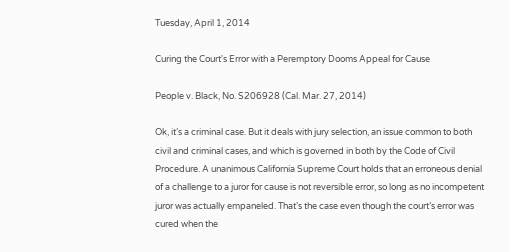Tuesday, April 1, 2014

Curing the Court's Error with a Peremptory Dooms Appeal for Cause

People v. Black, No. S206928 (Cal. Mar. 27, 2014)

Ok, it’s a criminal case. But it deals with jury selection, an issue common to both civil and criminal cases, and which is governed in both by the Code of Civil Procedure. A unanimous California Supreme Court holds that an erroneous denial of a challenge to a juror for cause is not reversible error, so long as no incompetent juror was actually empaneled. That’s the case even though the court’s error was cured when the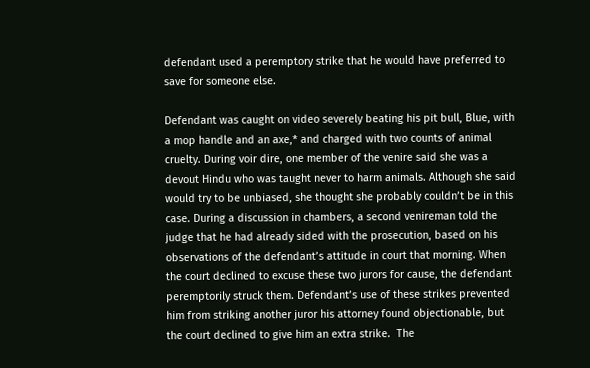defendant used a peremptory strike that he would have preferred to save for someone else.

Defendant was caught on video severely beating his pit bull, Blue, with a mop handle and an axe,* and charged with two counts of animal cruelty. During voir dire, one member of the venire said she was a devout Hindu who was taught never to harm animals. Although she said would try to be unbiased, she thought she probably couldn’t be in this case. During a discussion in chambers, a second venireman told the judge that he had already sided with the prosecution, based on his observations of the defendant’s attitude in court that morning. When the court declined to excuse these two jurors for cause, the defendant peremptorily struck them. Defendant’s use of these strikes prevented him from striking another juror his attorney found objectionable, but the court declined to give him an extra strike.  The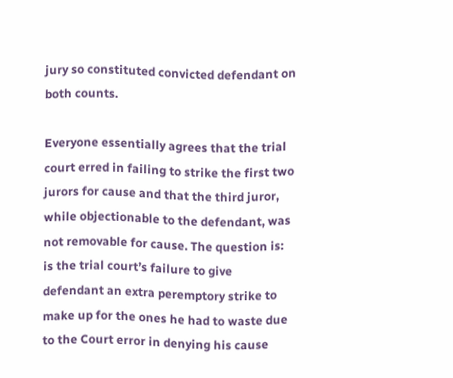jury so constituted convicted defendant on both counts.

Everyone essentially agrees that the trial court erred in failing to strike the first two jurors for cause and that the third juror, while objectionable to the defendant, was not removable for cause. The question is: is the trial court’s failure to give defendant an extra peremptory strike to make up for the ones he had to waste due to the Court error in denying his cause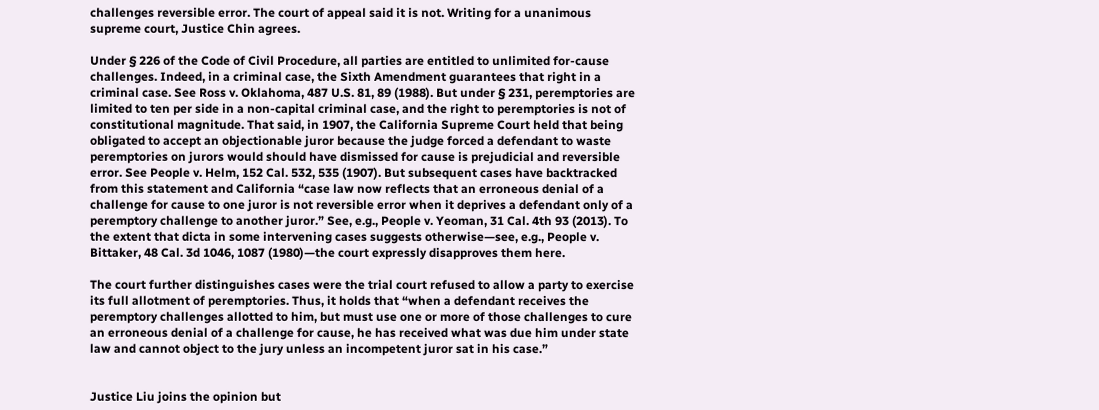challenges reversible error. The court of appeal said it is not. Writing for a unanimous supreme court, Justice Chin agrees.

Under § 226 of the Code of Civil Procedure, all parties are entitled to unlimited for-cause challenges. Indeed, in a criminal case, the Sixth Amendment guarantees that right in a criminal case. See Ross v. Oklahoma, 487 U.S. 81, 89 (1988). But under § 231, peremptories are limited to ten per side in a non-capital criminal case, and the right to peremptories is not of constitutional magnitude. That said, in 1907, the California Supreme Court held that being obligated to accept an objectionable juror because the judge forced a defendant to waste peremptories on jurors would should have dismissed for cause is prejudicial and reversible error. See People v. Helm, 152 Cal. 532, 535 (1907). But subsequent cases have backtracked from this statement and California “case law now reflects that an erroneous denial of a challenge for cause to one juror is not reversible error when it deprives a defendant only of a peremptory challenge to another juror.” See, e.g., People v. Yeoman, 31 Cal. 4th 93 (2013). To the extent that dicta in some intervening cases suggests otherwise—see, e.g., People v. Bittaker, 48 Cal. 3d 1046, 1087 (1980)—the court expressly disapproves them here.

The court further distinguishes cases were the trial court refused to allow a party to exercise its full allotment of peremptories. Thus, it holds that “when a defendant receives the peremptory challenges allotted to him, but must use one or more of those challenges to cure an erroneous denial of a challenge for cause, he has received what was due him under state law and cannot object to the jury unless an incompetent juror sat in his case.”


Justice Liu joins the opinion but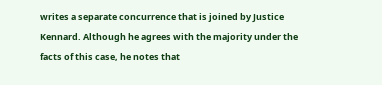writes a separate concurrence that is joined by Justice Kennard. Although he agrees with the majority under the facts of this case, he notes that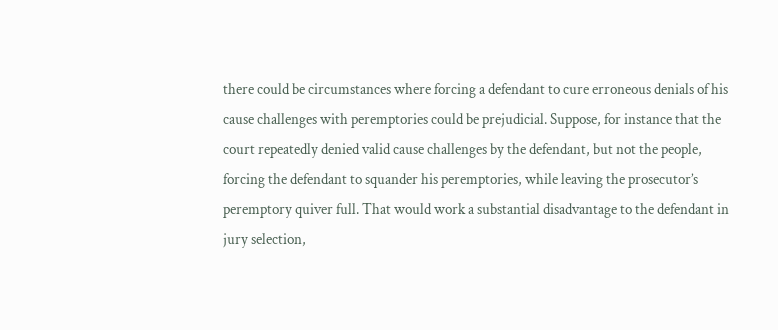there could be circumstances where forcing a defendant to cure erroneous denials of his cause challenges with peremptories could be prejudicial. Suppose, for instance that the court repeatedly denied valid cause challenges by the defendant, but not the people, forcing the defendant to squander his peremptories, while leaving the prosecutor’s peremptory quiver full. That would work a substantial disadvantage to the defendant in jury selection,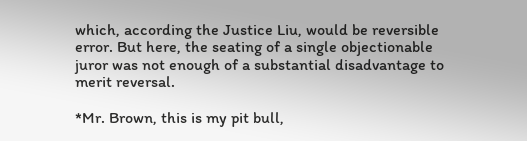which, according the Justice Liu, would be reversible error. But here, the seating of a single objectionable juror was not enough of a substantial disadvantage to merit reversal.

*Mr. Brown, this is my pit bull,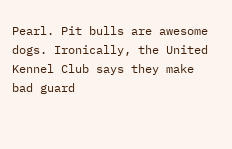Pearl. Pit bulls are awesome dogs. Ironically, the United Kennel Club says they make bad guard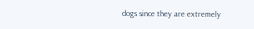dogs since they are extremely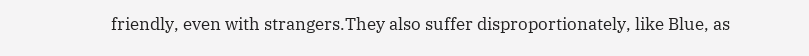friendly, even with strangers.They also suffer disproportionately, like Blue, as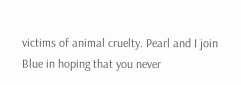victims of animal cruelty. Pearl and I join Blue in hoping that you never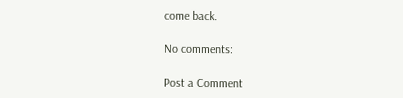come back.

No comments:

Post a Comment